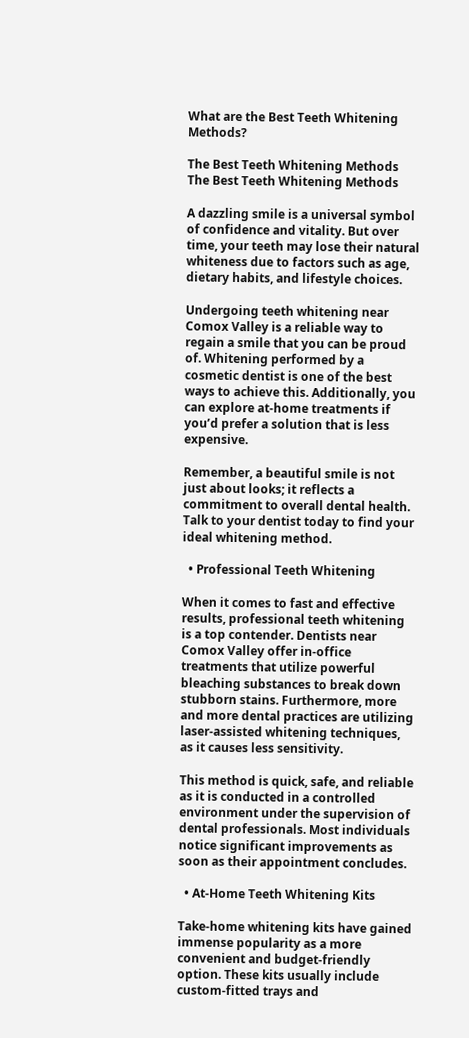What are the Best Teeth Whitening Methods?

The Best Teeth Whitening Methods
The Best Teeth Whitening Methods

A dazzling smile is a universal symbol of confidence and vitality. But over time, your teeth may lose their natural whiteness due to factors such as age, dietary habits, and lifestyle choices.

Undergoing teeth whitening near Comox Valley is a reliable way to regain a smile that you can be proud of. Whitening performed by a cosmetic dentist is one of the best ways to achieve this. Additionally, you can explore at-home treatments if you’d prefer a solution that is less expensive.

Remember, a beautiful smile is not just about looks; it reflects a commitment to overall dental health. Talk to your dentist today to find your ideal whitening method.

  • Professional Teeth Whitening

When it comes to fast and effective results, professional teeth whitening is a top contender. Dentists near Comox Valley offer in-office treatments that utilize powerful bleaching substances to break down stubborn stains. Furthermore, more and more dental practices are utilizing laser-assisted whitening techniques, as it causes less sensitivity.

This method is quick, safe, and reliable as it is conducted in a controlled environment under the supervision of dental professionals. Most individuals notice significant improvements as soon as their appointment concludes.

  • At-Home Teeth Whitening Kits

Take-home whitening kits have gained immense popularity as a more convenient and budget-friendly option. These kits usually include custom-fitted trays and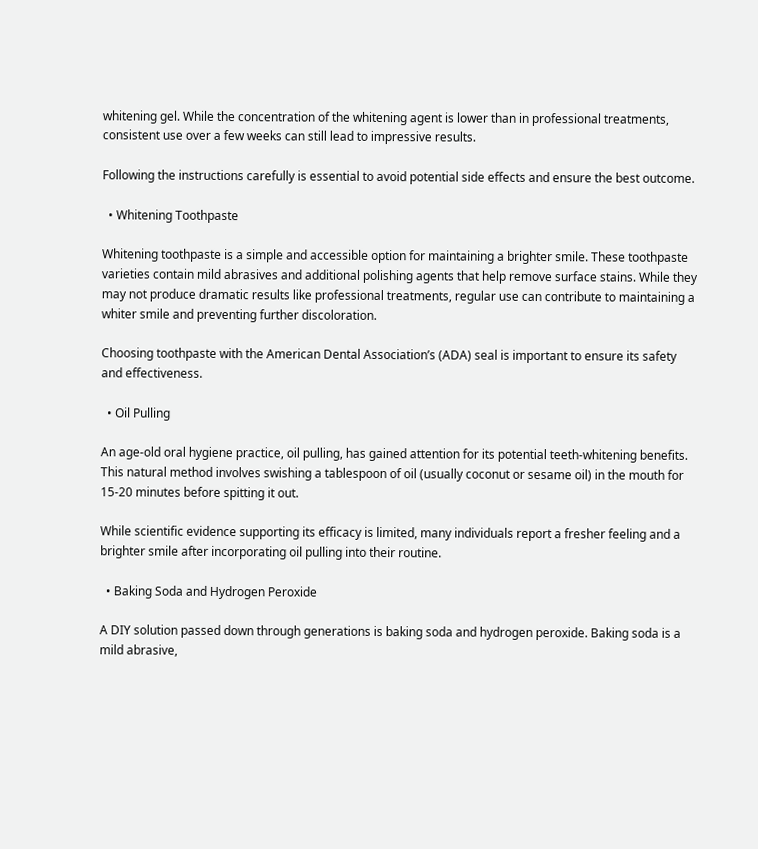whitening gel. While the concentration of the whitening agent is lower than in professional treatments, consistent use over a few weeks can still lead to impressive results.

Following the instructions carefully is essential to avoid potential side effects and ensure the best outcome.

  • Whitening Toothpaste

Whitening toothpaste is a simple and accessible option for maintaining a brighter smile. These toothpaste varieties contain mild abrasives and additional polishing agents that help remove surface stains. While they may not produce dramatic results like professional treatments, regular use can contribute to maintaining a whiter smile and preventing further discoloration.

Choosing toothpaste with the American Dental Association’s (ADA) seal is important to ensure its safety and effectiveness.

  • Oil Pulling

An age-old oral hygiene practice, oil pulling, has gained attention for its potential teeth-whitening benefits. This natural method involves swishing a tablespoon of oil (usually coconut or sesame oil) in the mouth for 15-20 minutes before spitting it out.

While scientific evidence supporting its efficacy is limited, many individuals report a fresher feeling and a brighter smile after incorporating oil pulling into their routine.

  • Baking Soda and Hydrogen Peroxide

A DIY solution passed down through generations is baking soda and hydrogen peroxide. Baking soda is a mild abrasive,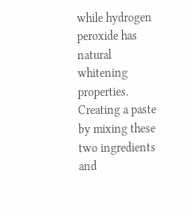while hydrogen peroxide has natural whitening properties. Creating a paste by mixing these two ingredients and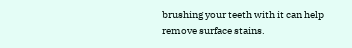brushing your teeth with it can help remove surface stains.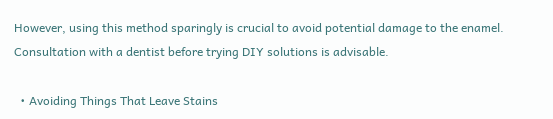However, using this method sparingly is crucial to avoid potential damage to the enamel. Consultation with a dentist before trying DIY solutions is advisable.

  • Avoiding Things That Leave Stains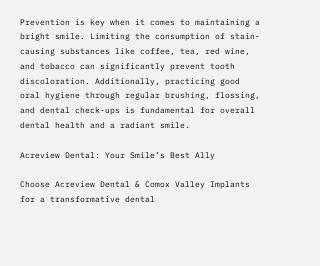Prevention is key when it comes to maintaining a bright smile. Limiting the consumption of stain-causing substances like coffee, tea, red wine, and tobacco can significantly prevent tooth discoloration. Additionally, practicing good oral hygiene through regular brushing, flossing, and dental check-ups is fundamental for overall dental health and a radiant smile.

Acreview Dental: Your Smile’s Best Ally

Choose Acreview Dental & Comox Valley Implants for a transformative dental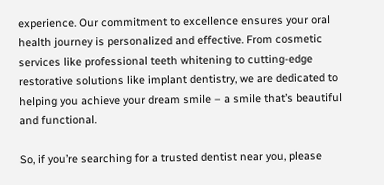experience. Our commitment to excellence ensures your oral health journey is personalized and effective. From cosmetic services like professional teeth whitening to cutting-edge restorative solutions like implant dentistry, we are dedicated to helping you achieve your dream smile – a smile that’s beautiful and functional.

So, if you’re searching for a trusted dentist near you, please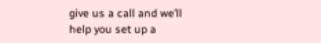give us a call and we’ll help you set up a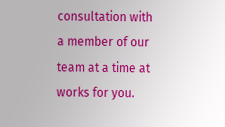consultation with a member of our team at a time at works for you.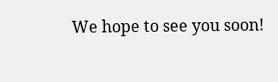We hope to see you soon!